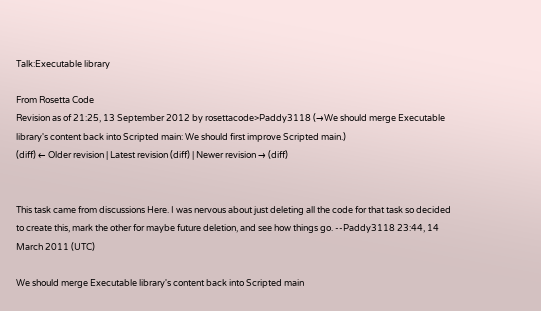Talk:Executable library

From Rosetta Code
Revision as of 21:25, 13 September 2012 by rosettacode>Paddy3118 (→We should merge Executable library's content back into Scripted main: We should first improve Scripted main.)
(diff) ← Older revision | Latest revision (diff) | Newer revision → (diff)


This task came from discussions Here. I was nervous about just deleting all the code for that task so decided to create this, mark the other for maybe future deletion, and see how things go. --Paddy3118 23:44, 14 March 2011 (UTC)

We should merge Executable library's content back into Scripted main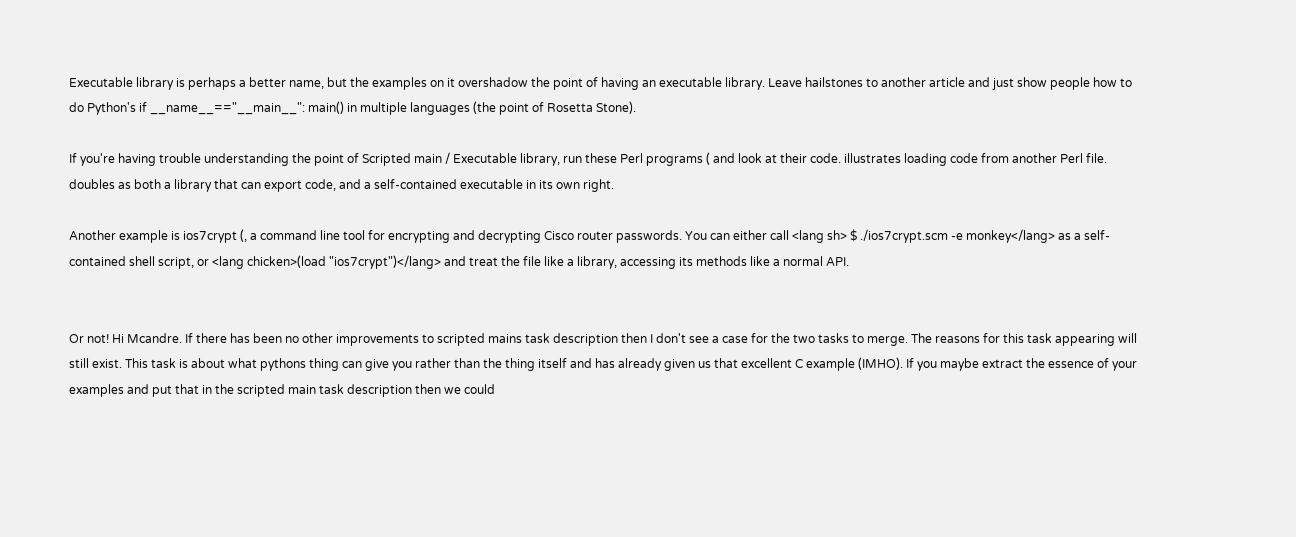Executable library is perhaps a better name, but the examples on it overshadow the point of having an executable library. Leave hailstones to another article and just show people how to do Python's if __name__=="__main__": main() in multiple languages (the point of Rosetta Stone).

If you're having trouble understanding the point of Scripted main / Executable library, run these Perl programs ( and look at their code. illustrates loading code from another Perl file. doubles as both a library that can export code, and a self-contained executable in its own right.

Another example is ios7crypt (, a command line tool for encrypting and decrypting Cisco router passwords. You can either call <lang sh> $ ./ios7crypt.scm -e monkey</lang> as a self-contained shell script, or <lang chicken>(load "ios7crypt")</lang> and treat the file like a library, accessing its methods like a normal API.


Or not! Hi Mcandre. If there has been no other improvements to scripted mains task description then I don't see a case for the two tasks to merge. The reasons for this task appearing will still exist. This task is about what pythons thing can give you rather than the thing itself and has already given us that excellent C example (IMHO). If you maybe extract the essence of your examples and put that in the scripted main task description then we could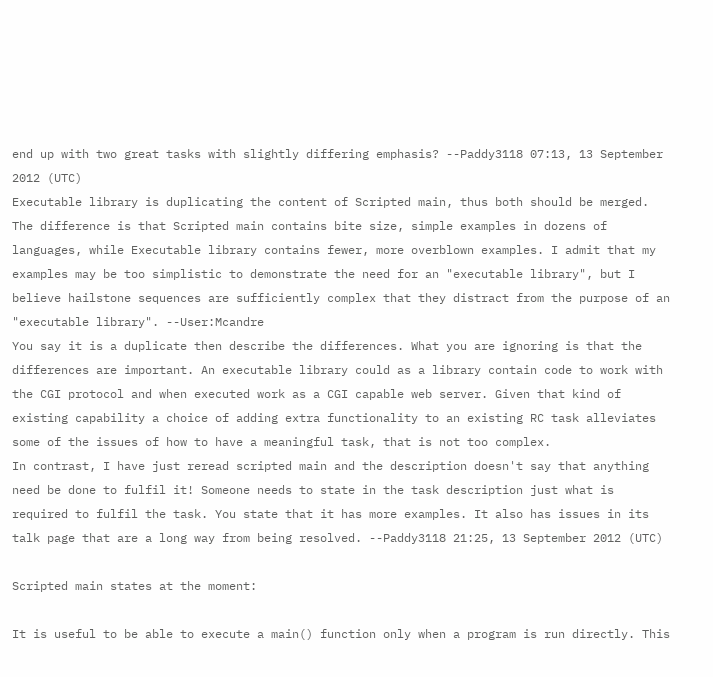end up with two great tasks with slightly differing emphasis? --Paddy3118 07:13, 13 September 2012 (UTC)
Executable library is duplicating the content of Scripted main, thus both should be merged. The difference is that Scripted main contains bite size, simple examples in dozens of languages, while Executable library contains fewer, more overblown examples. I admit that my examples may be too simplistic to demonstrate the need for an "executable library", but I believe hailstone sequences are sufficiently complex that they distract from the purpose of an "executable library". --User:Mcandre
You say it is a duplicate then describe the differences. What you are ignoring is that the differences are important. An executable library could as a library contain code to work with the CGI protocol and when executed work as a CGI capable web server. Given that kind of existing capability a choice of adding extra functionality to an existing RC task alleviates some of the issues of how to have a meaningful task, that is not too complex.
In contrast, I have just reread scripted main and the description doesn't say that anything need be done to fulfil it! Someone needs to state in the task description just what is required to fulfil the task. You state that it has more examples. It also has issues in its talk page that are a long way from being resolved. --Paddy3118 21:25, 13 September 2012 (UTC)

Scripted main states at the moment:

It is useful to be able to execute a main() function only when a program is run directly. This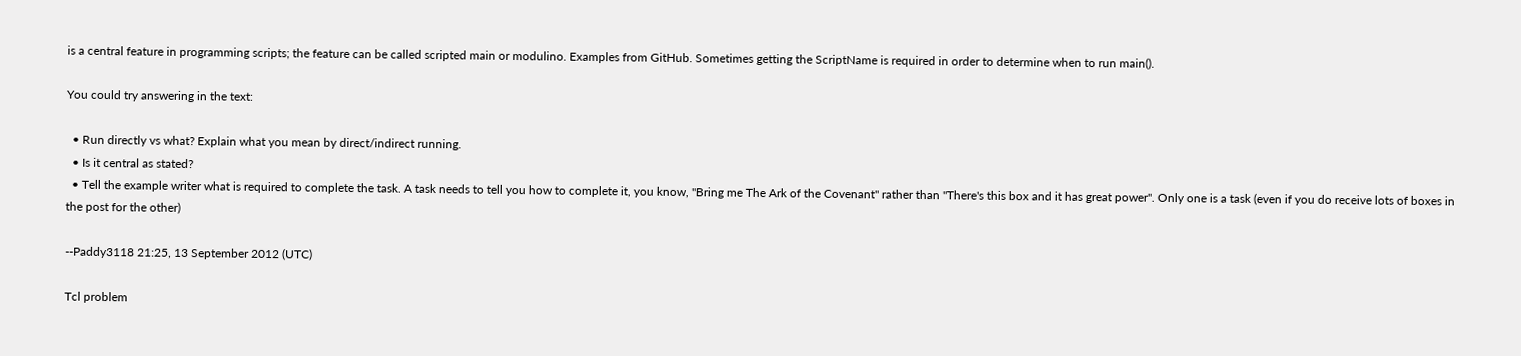is a central feature in programming scripts; the feature can be called scripted main or modulino. Examples from GitHub. Sometimes getting the ScriptName is required in order to determine when to run main().

You could try answering in the text:

  • Run directly vs what? Explain what you mean by direct/indirect running.
  • Is it central as stated?
  • Tell the example writer what is required to complete the task. A task needs to tell you how to complete it, you know, "Bring me The Ark of the Covenant" rather than "There's this box and it has great power". Only one is a task (even if you do receive lots of boxes in the post for the other)

--Paddy3118 21:25, 13 September 2012 (UTC)

Tcl problem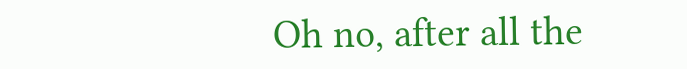Oh no, after all the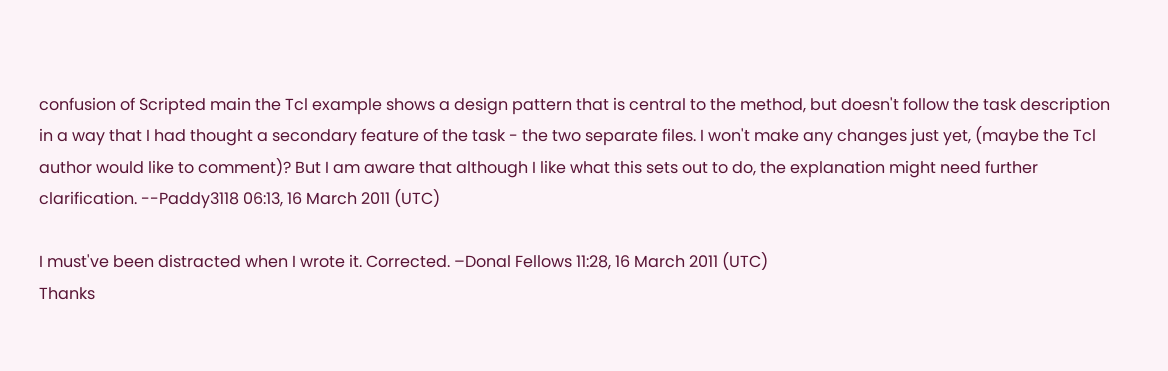confusion of Scripted main the Tcl example shows a design pattern that is central to the method, but doesn't follow the task description in a way that I had thought a secondary feature of the task - the two separate files. I won't make any changes just yet, (maybe the Tcl author would like to comment)? But I am aware that although I like what this sets out to do, the explanation might need further clarification. --Paddy3118 06:13, 16 March 2011 (UTC)

I must've been distracted when I wrote it. Corrected. –Donal Fellows 11:28, 16 March 2011 (UTC)
Thanks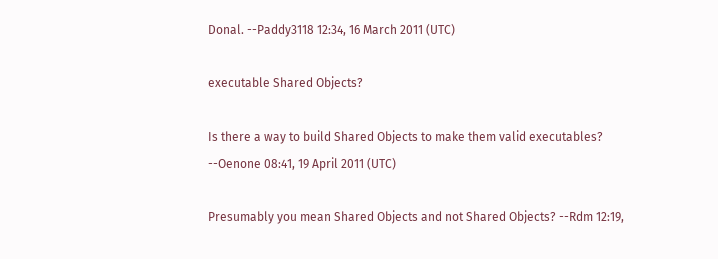Donal. --Paddy3118 12:34, 16 March 2011 (UTC)

executable Shared Objects?

Is there a way to build Shared Objects to make them valid executables? --Oenone 08:41, 19 April 2011 (UTC)

Presumably you mean Shared Objects and not Shared Objects? --Rdm 12:19,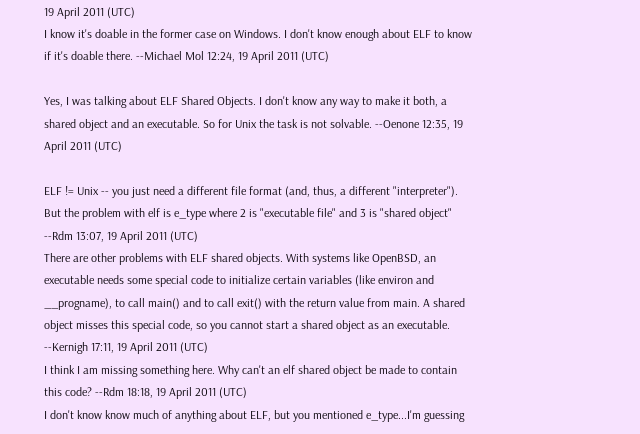19 April 2011 (UTC)
I know it's doable in the former case on Windows. I don't know enough about ELF to know if it's doable there. --Michael Mol 12:24, 19 April 2011 (UTC)

Yes, I was talking about ELF Shared Objects. I don't know any way to make it both, a shared object and an executable. So for Unix the task is not solvable. --Oenone 12:35, 19 April 2011 (UTC)

ELF != Unix -- you just need a different file format (and, thus, a different "interpreter"). But the problem with elf is e_type where 2 is "executable file" and 3 is "shared object" --Rdm 13:07, 19 April 2011 (UTC)
There are other problems with ELF shared objects. With systems like OpenBSD, an executable needs some special code to initialize certain variables (like environ and __progname), to call main() and to call exit() with the return value from main. A shared object misses this special code, so you cannot start a shared object as an executable. --Kernigh 17:11, 19 April 2011 (UTC)
I think I am missing something here. Why can't an elf shared object be made to contain this code? --Rdm 18:18, 19 April 2011 (UTC)
I don't know know much of anything about ELF, but you mentioned e_type...I'm guessing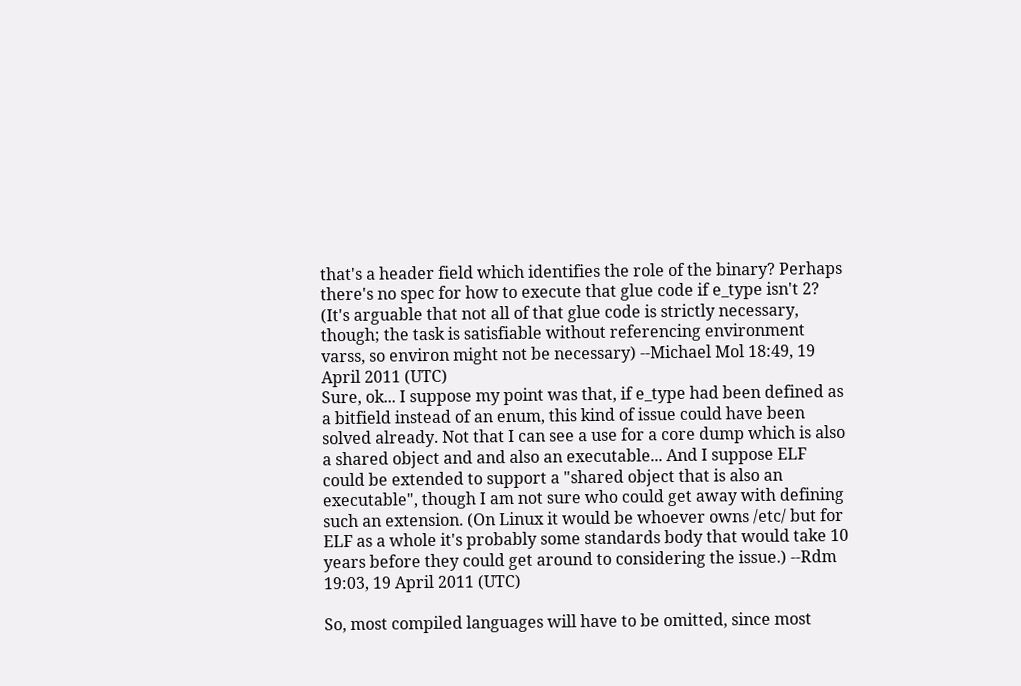that's a header field which identifies the role of the binary? Perhaps there's no spec for how to execute that glue code if e_type isn't 2? (It's arguable that not all of that glue code is strictly necessary, though; the task is satisfiable without referencing environment varss, so environ might not be necessary) --Michael Mol 18:49, 19 April 2011 (UTC)
Sure, ok... I suppose my point was that, if e_type had been defined as a bitfield instead of an enum, this kind of issue could have been solved already. Not that I can see a use for a core dump which is also a shared object and and also an executable... And I suppose ELF could be extended to support a "shared object that is also an executable", though I am not sure who could get away with defining such an extension. (On Linux it would be whoever owns /etc/ but for ELF as a whole it's probably some standards body that would take 10 years before they could get around to considering the issue.) --Rdm 19:03, 19 April 2011 (UTC)

So, most compiled languages will have to be omitted, since most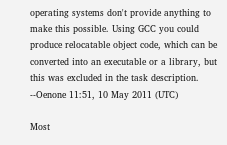operating systems don't provide anything to make this possible. Using GCC you could produce relocatable object code, which can be converted into an executable or a library, but this was excluded in the task description. --Oenone 11:51, 10 May 2011 (UTC)

Most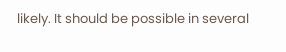likely. It should be possible in several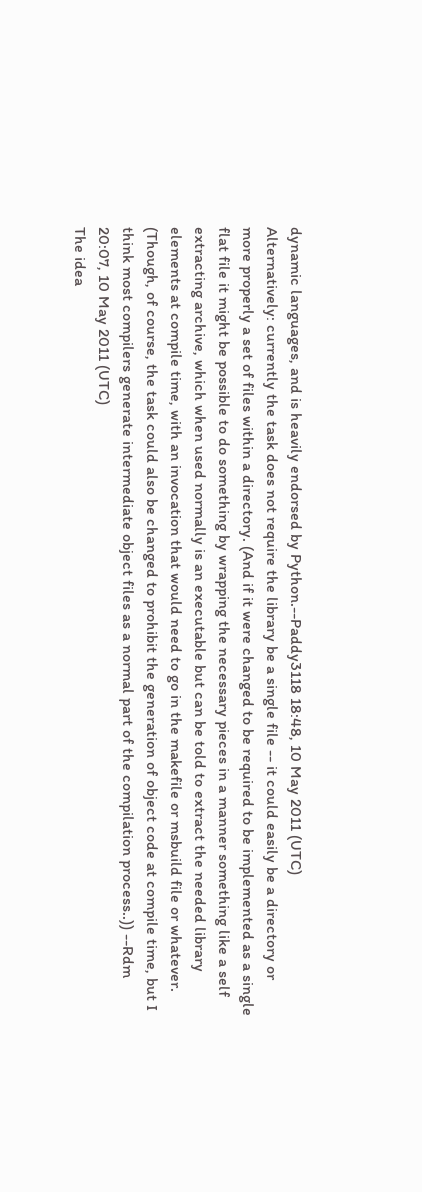dynamic languages, and is heavily endorsed by Python.--Paddy3118 18:48, 10 May 2011 (UTC)
Alternatively: currently the task does not require the library be a single file -- it could easily be a directory or more properly a set of files within a directory. (And if it were changed to be required to be implemented as a single flat file it might be possible to do something by wrapping the necessary pieces in a manner something like a self extracting archive, which when used normally is an executable but can be told to extract the needed library elements at compile time, with an invocation that would need to go in the makefile or msbuild file or whatever. (Though, of course, the task could also be changed to prohibit the generation of object code at compile time, but I think most compilers generate intermediate object files as a normal part of the compilation process..)) --Rdm 20:07, 10 May 2011 (UTC)
The idea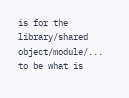is for the library/shared object/module/... to be what is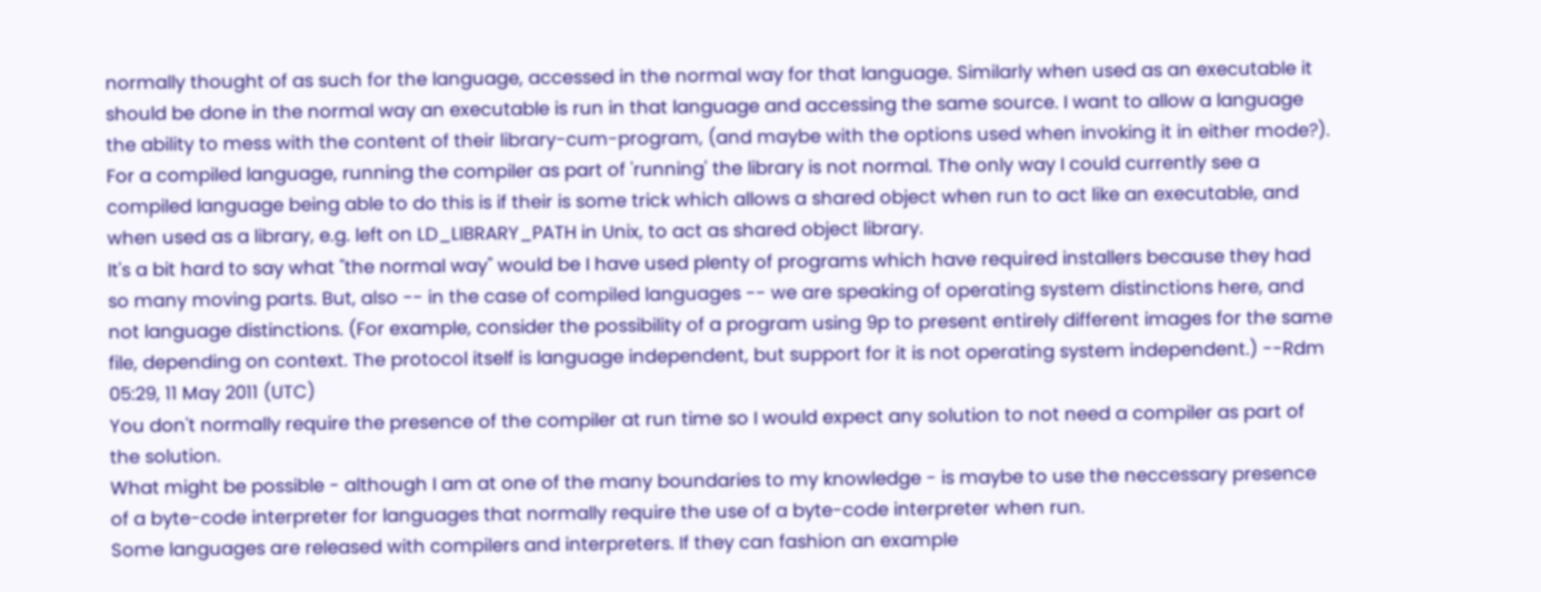normally thought of as such for the language, accessed in the normal way for that language. Similarly when used as an executable it should be done in the normal way an executable is run in that language and accessing the same source. I want to allow a language the ability to mess with the content of their library-cum-program, (and maybe with the options used when invoking it in either mode?). For a compiled language, running the compiler as part of 'running' the library is not normal. The only way I could currently see a compiled language being able to do this is if their is some trick which allows a shared object when run to act like an executable, and when used as a library, e.g. left on LD_LIBRARY_PATH in Unix, to act as shared object library.
It's a bit hard to say what "the normal way" would be I have used plenty of programs which have required installers because they had so many moving parts. But, also -- in the case of compiled languages -- we are speaking of operating system distinctions here, and not language distinctions. (For example, consider the possibility of a program using 9p to present entirely different images for the same file, depending on context. The protocol itself is language independent, but support for it is not operating system independent.) --Rdm 05:29, 11 May 2011 (UTC)
You don't normally require the presence of the compiler at run time so I would expect any solution to not need a compiler as part of the solution.
What might be possible - although I am at one of the many boundaries to my knowledge - is maybe to use the neccessary presence of a byte-code interpreter for languages that normally require the use of a byte-code interpreter when run.
Some languages are released with compilers and interpreters. If they can fashion an example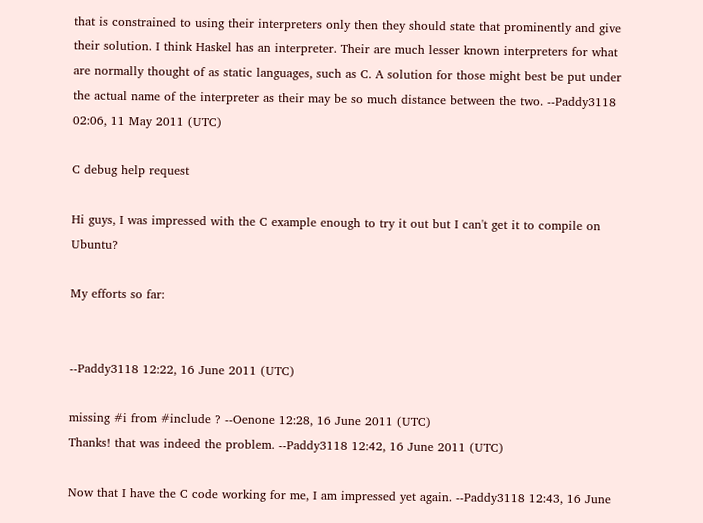that is constrained to using their interpreters only then they should state that prominently and give their solution. I think Haskel has an interpreter. Their are much lesser known interpreters for what are normally thought of as static languages, such as C. A solution for those might best be put under the actual name of the interpreter as their may be so much distance between the two. --Paddy3118 02:06, 11 May 2011 (UTC)

C debug help request

Hi guys, I was impressed with the C example enough to try it out but I can't get it to compile on Ubuntu?

My efforts so far:


--Paddy3118 12:22, 16 June 2011 (UTC)

missing #i from #include ? --Oenone 12:28, 16 June 2011 (UTC)
Thanks! that was indeed the problem. --Paddy3118 12:42, 16 June 2011 (UTC)

Now that I have the C code working for me, I am impressed yet again. --Paddy3118 12:43, 16 June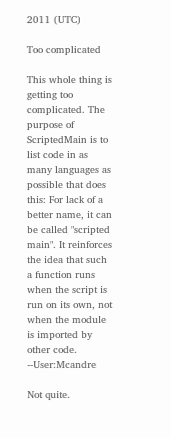2011 (UTC)

Too complicated

This whole thing is getting too complicated. The purpose of ScriptedMain is to list code in as many languages as possible that does this: For lack of a better name, it can be called "scripted main". It reinforces the idea that such a function runs when the script is run on its own, not when the module is imported by other code. --User:Mcandre

Not quite.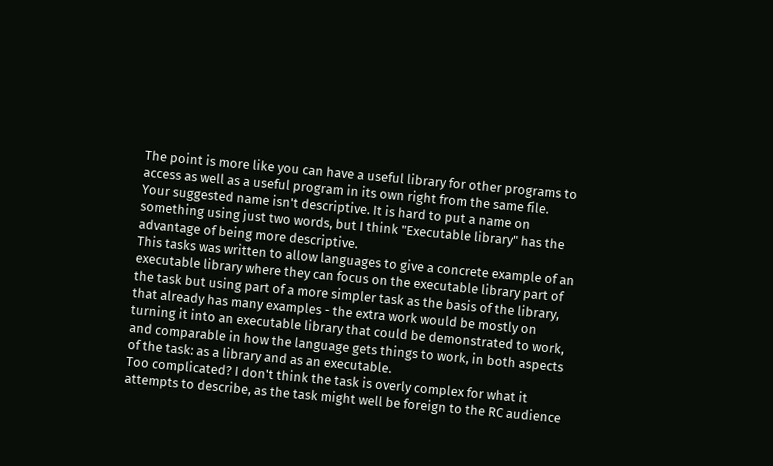The point is more like you can have a useful library for other programs to access as well as a useful program in its own right from the same file.
Your suggested name isn't descriptive. It is hard to put a name on something using just two words, but I think "Executable library" has the advantage of being more descriptive.
This tasks was written to allow languages to give a concrete example of an executable library where they can focus on the executable library part of the task but using part of a more simpler task as the basis of the library, that already has many examples - the extra work would be mostly on turning it into an executable library that could be demonstrated to work, and comparable in how the language gets things to work, in both aspects of the task: as a library and as an executable.
Too complicated? I don't think the task is overly complex for what it attempts to describe, as the task might well be foreign to the RC audience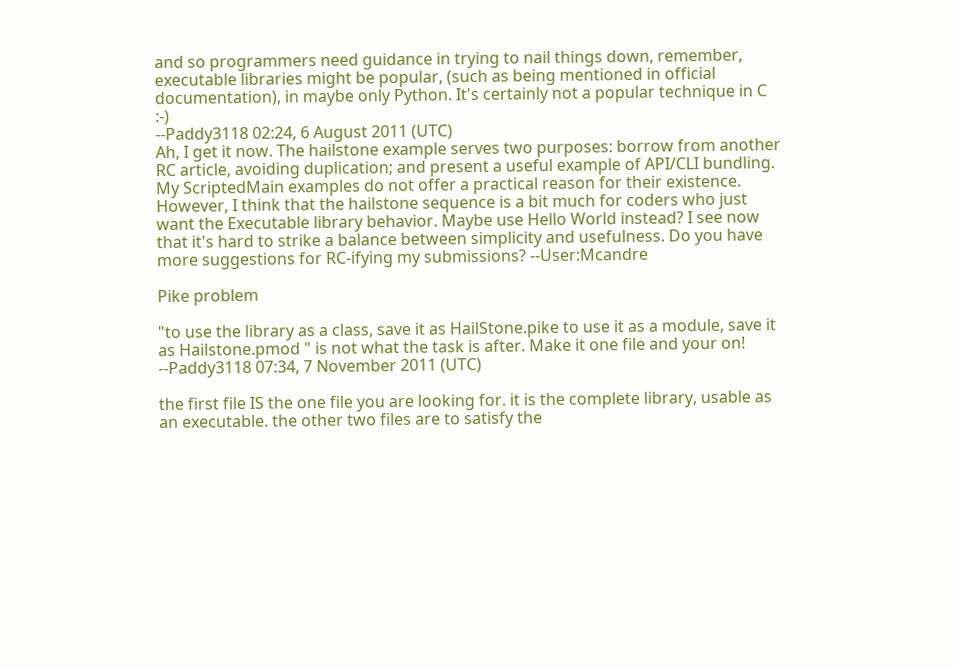and so programmers need guidance in trying to nail things down, remember, executable libraries might be popular, (such as being mentioned in official documentation), in maybe only Python. It's certainly not a popular technique in C :-)
--Paddy3118 02:24, 6 August 2011 (UTC)
Ah, I get it now. The hailstone example serves two purposes: borrow from another RC article, avoiding duplication; and present a useful example of API/CLI bundling. My ScriptedMain examples do not offer a practical reason for their existence. However, I think that the hailstone sequence is a bit much for coders who just want the Executable library behavior. Maybe use Hello World instead? I see now that it's hard to strike a balance between simplicity and usefulness. Do you have more suggestions for RC-ifying my submissions? --User:Mcandre

Pike problem

"to use the library as a class, save it as HailStone.pike to use it as a module, save it as Hailstone.pmod " is not what the task is after. Make it one file and your on! --Paddy3118 07:34, 7 November 2011 (UTC)

the first file IS the one file you are looking for. it is the complete library, usable as an executable. the other two files are to satisfy the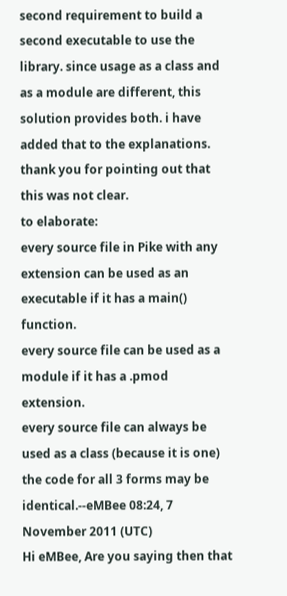second requirement to build a second executable to use the library. since usage as a class and as a module are different, this solution provides both. i have added that to the explanations. thank you for pointing out that this was not clear.
to elaborate:
every source file in Pike with any extension can be used as an executable if it has a main() function.
every source file can be used as a module if it has a .pmod extension.
every source file can always be used as a class (because it is one)
the code for all 3 forms may be identical.--eMBee 08:24, 7 November 2011 (UTC)
Hi eMBee, Are you saying then that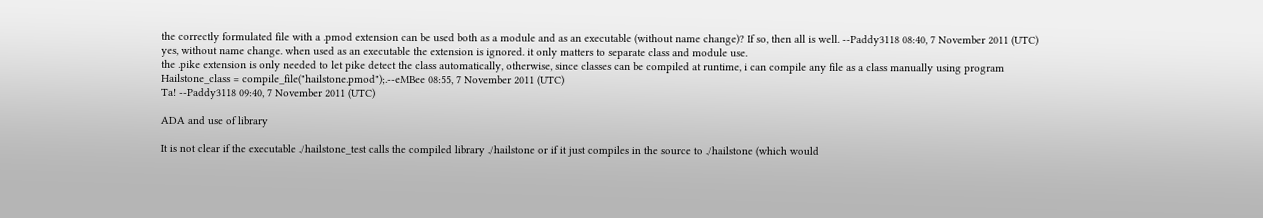the correctly formulated file with a .pmod extension can be used both as a module and as an executable (without name change)? If so, then all is well. --Paddy3118 08:40, 7 November 2011 (UTC)
yes, without name change. when used as an executable the extension is ignored. it only matters to separate class and module use.
the .pike extension is only needed to let pike detect the class automatically, otherwise, since classes can be compiled at runtime, i can compile any file as a class manually using program Hailstone_class = compile_file("hailstone.pmod");.--eMBee 08:55, 7 November 2011 (UTC)
Ta! --Paddy3118 09:40, 7 November 2011 (UTC)

ADA and use of library

It is not clear if the executable ./hailstone_test calls the compiled library ./hailstone or if it just compiles in the source to ./hailstone (which would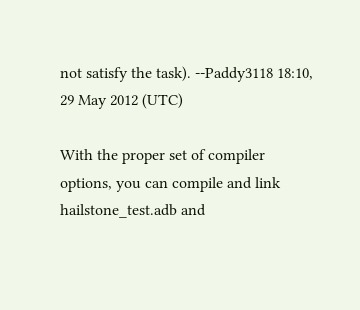not satisfy the task). --Paddy3118 18:10, 29 May 2012 (UTC)

With the proper set of compiler options, you can compile and link hailstone_test.adb and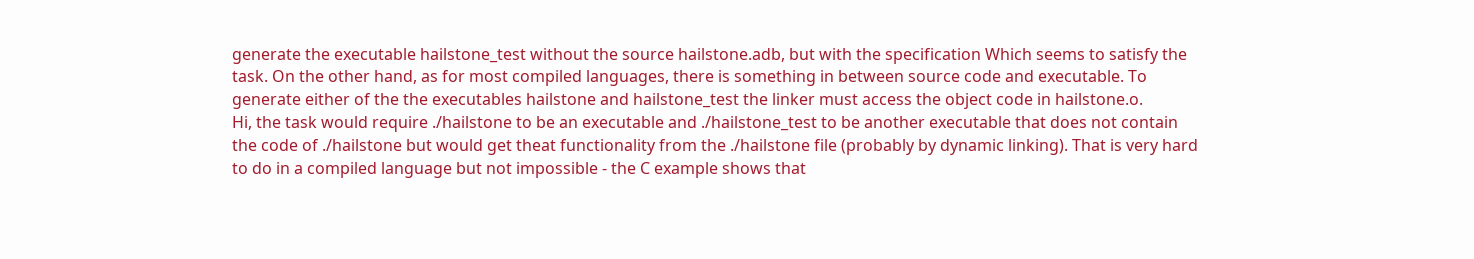generate the executable hailstone_test without the source hailstone.adb, but with the specification Which seems to satisfy the task. On the other hand, as for most compiled languages, there is something in between source code and executable. To generate either of the the executables hailstone and hailstone_test the linker must access the object code in hailstone.o.
Hi, the task would require ./hailstone to be an executable and ./hailstone_test to be another executable that does not contain the code of ./hailstone but would get theat functionality from the ./hailstone file (probably by dynamic linking). That is very hard to do in a compiled language but not impossible - the C example shows that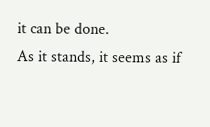it can be done.
As it stands, it seems as if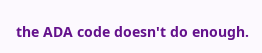the ADA code doesn't do enough.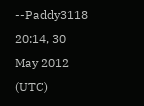--Paddy3118 20:14, 30 May 2012 (UTC)